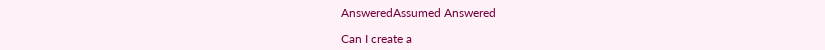AnsweredAssumed Answered

Can I create a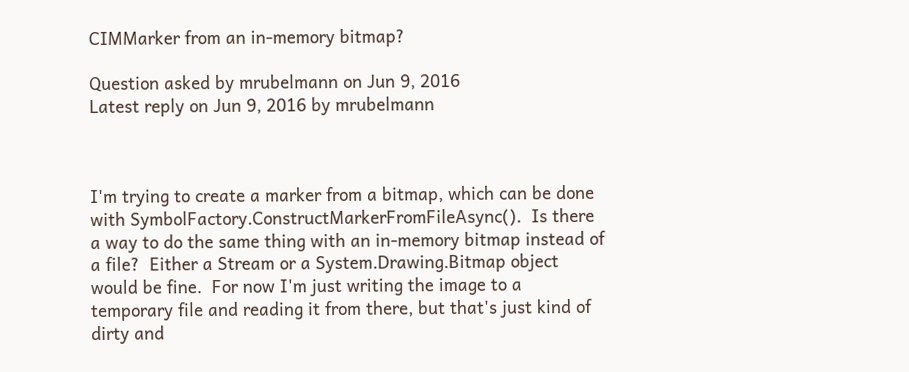CIMMarker from an in-memory bitmap?

Question asked by mrubelmann on Jun 9, 2016
Latest reply on Jun 9, 2016 by mrubelmann



I'm trying to create a marker from a bitmap, which can be done with SymbolFactory.ConstructMarkerFromFileAsync().  Is there a way to do the same thing with an in-memory bitmap instead of a file?  Either a Stream or a System.Drawing.Bitmap object would be fine.  For now I'm just writing the image to a temporary file and reading it from there, but that's just kind of dirty and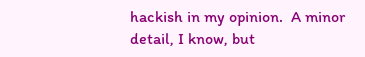hackish in my opinion.  A minor detail, I know, but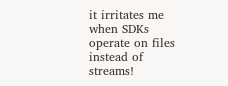it irritates me when SDKs operate on files instead of streams!